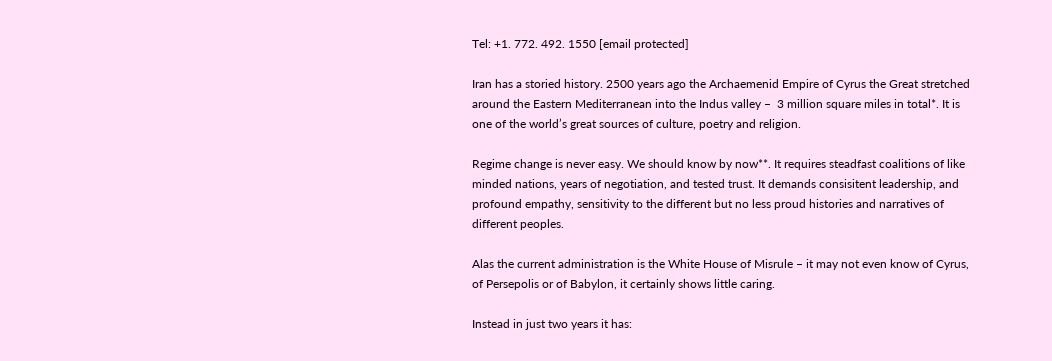Tel: +1. 772. 492. 1550 [email protected]

Iran has a storied history. 2500 years ago the Archaemenid Empire of Cyrus the Great stretched around the Eastern Mediterranean into the Indus valley –  3 million square miles in total*. It is one of the world’s great sources of culture, poetry and religion.

Regime change is never easy. We should know by now**. It requires steadfast coalitions of like minded nations, years of negotiation, and tested trust. It demands consisitent leadership, and profound empathy, sensitivity to the different but no less proud histories and narratives of different peoples.

Alas the current administration is the White House of Misrule – it may not even know of Cyrus, of Persepolis or of Babylon, it certainly shows little caring.

Instead in just two years it has: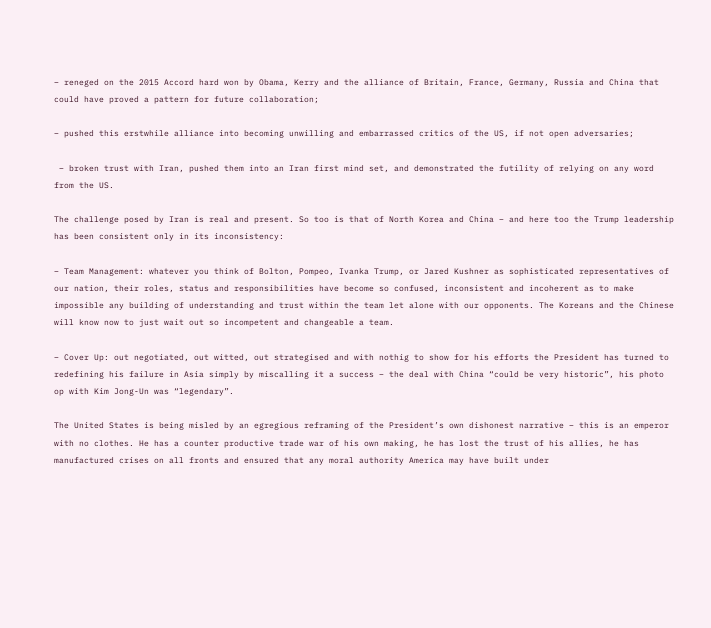– reneged on the 2015 Accord hard won by Obama, Kerry and the alliance of Britain, France, Germany, Russia and China that could have proved a pattern for future collaboration;

– pushed this erstwhile alliance into becoming unwilling and embarrassed critics of the US, if not open adversaries;

 – broken trust with Iran, pushed them into an Iran first mind set, and demonstrated the futility of relying on any word from the US.

The challenge posed by Iran is real and present. So too is that of North Korea and China – and here too the Trump leadership has been consistent only in its inconsistency:

– Team Management: whatever you think of Bolton, Pompeo, Ivanka Trump, or Jared Kushner as sophisticated representatives of our nation, their roles, status and responsibilities have become so confused, inconsistent and incoherent as to make impossible any building of understanding and trust within the team let alone with our opponents. The Koreans and the Chinese will know now to just wait out so incompetent and changeable a team.

– Cover Up: out negotiated, out witted, out strategised and with nothig to show for his efforts the President has turned to redefining his failure in Asia simply by miscalling it a success – the deal with China “could be very historic”, his photo op with Kim Jong-Un was “legendary”.

The United States is being misled by an egregious reframing of the President’s own dishonest narrative – this is an emperor with no clothes. He has a counter productive trade war of his own making, he has lost the trust of his allies, he has manufactured crises on all fronts and ensured that any moral authority America may have built under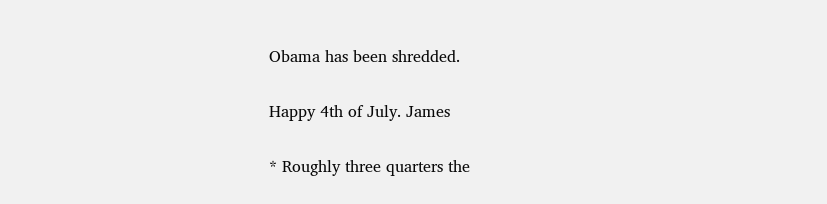Obama has been shredded.

Happy 4th of July. James

* Roughly three quarters the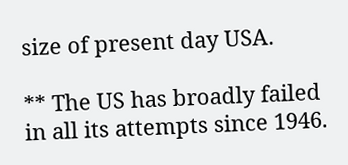size of present day USA.

** The US has broadly failed in all its attempts since 1946.